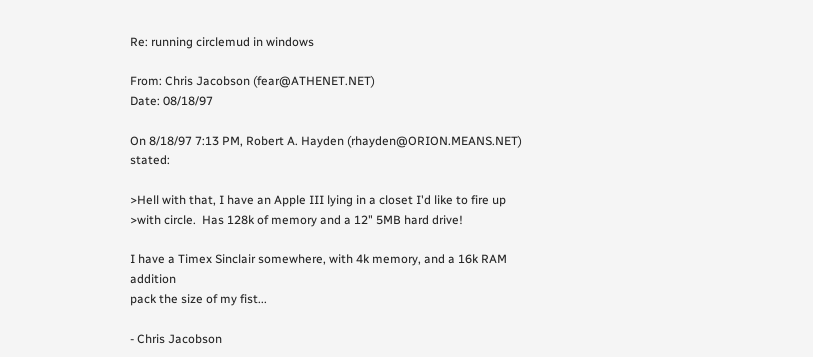Re: running circlemud in windows

From: Chris Jacobson (fear@ATHENET.NET)
Date: 08/18/97

On 8/18/97 7:13 PM, Robert A. Hayden (rhayden@ORION.MEANS.NET) stated:

>Hell with that, I have an Apple III lying in a closet I'd like to fire up
>with circle.  Has 128k of memory and a 12" 5MB hard drive!

I have a Timex Sinclair somewhere, with 4k memory, and a 16k RAM addition
pack the size of my fist...

- Chris Jacobson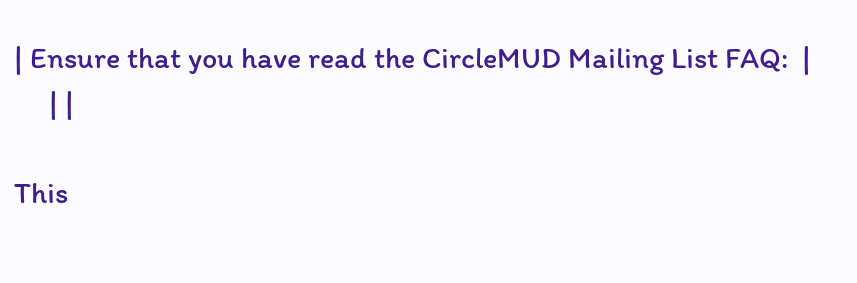| Ensure that you have read the CircleMUD Mailing List FAQ:  |
     | |

This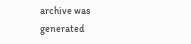archive was generated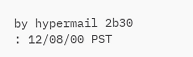by hypermail 2b30 : 12/08/00 PST